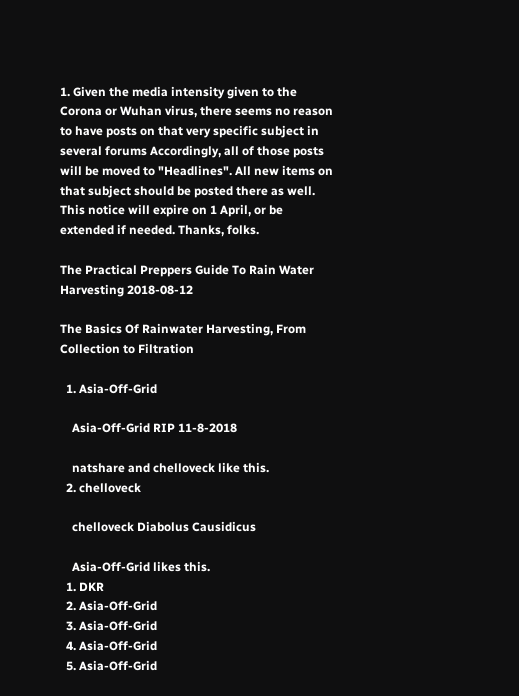1. Given the media intensity given to the Corona or Wuhan virus, there seems no reason to have posts on that very specific subject in several forums Accordingly, all of those posts will be moved to "Headlines". All new items on that subject should be posted there as well. This notice will expire on 1 April, or be extended if needed. Thanks, folks.

The Practical Preppers Guide To Rain Water Harvesting 2018-08-12

The Basics Of Rainwater Harvesting, From Collection to Filtration

  1. Asia-Off-Grid

    Asia-Off-Grid RIP 11-8-2018

    natshare and chelloveck like this.
  2. chelloveck

    chelloveck Diabolus Causidicus

    Asia-Off-Grid likes this.
  1. DKR
  2. Asia-Off-Grid
  3. Asia-Off-Grid
  4. Asia-Off-Grid
  5. Asia-Off-Grid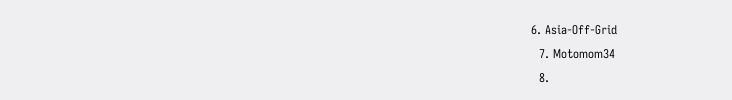6. Asia-Off-Grid
  7. Motomom34
  8.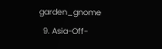garden_gnome
  9. Asia-Off-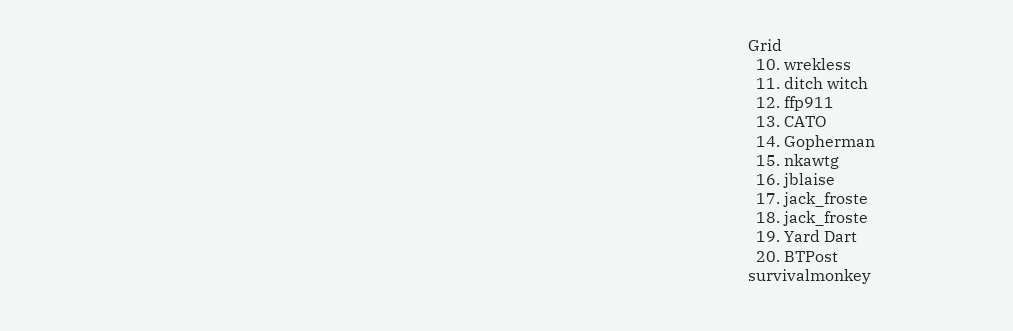Grid
  10. wrekless
  11. ditch witch
  12. ffp911
  13. CATO
  14. Gopherman
  15. nkawtg
  16. jblaise
  17. jack_froste
  18. jack_froste
  19. Yard Dart
  20. BTPost
survivalmonkey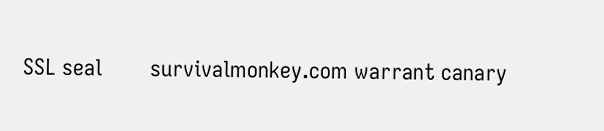SSL seal        survivalmonkey.com warrant canary